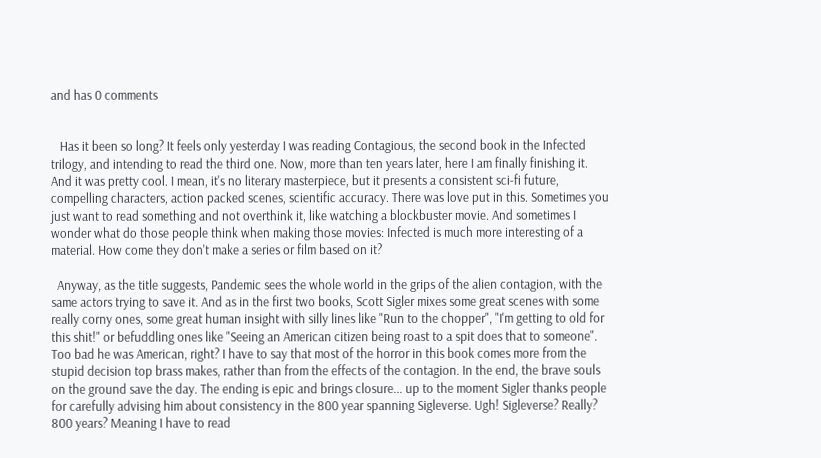and has 0 comments


   Has it been so long? It feels only yesterday I was reading Contagious, the second book in the Infected trilogy, and intending to read the third one. Now, more than ten years later, here I am finally finishing it. And it was pretty cool. I mean, it's no literary masterpiece, but it presents a consistent sci-fi future, compelling characters, action packed scenes, scientific accuracy. There was love put in this. Sometimes you just want to read something and not overthink it, like watching a blockbuster movie. And sometimes I wonder what do those people think when making those movies: Infected is much more interesting of a material. How come they don't make a series or film based on it?

  Anyway, as the title suggests, Pandemic sees the whole world in the grips of the alien contagion, with the same actors trying to save it. And as in the first two books, Scott Sigler mixes some great scenes with some really corny ones, some great human insight with silly lines like "Run to the chopper", "I'm getting to old for this shit!" or befuddling ones like "Seeing an American citizen being roast to a spit does that to someone". Too bad he was American, right? I have to say that most of the horror in this book comes more from the stupid decision top brass makes, rather than from the effects of the contagion. In the end, the brave souls on the ground save the day. The ending is epic and brings closure... up to the moment Sigler thanks people for carefully advising him about consistency in the 800 year spanning Sigleverse. Ugh! Sigleverse? Really? 800 years? Meaning I have to read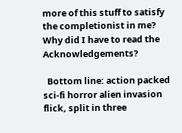more of this stuff to satisfy the completionist in me? Why did I have to read the Acknowledgements?

  Bottom line: action packed sci-fi horror alien invasion flick, split in three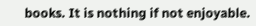books. It is nothing if not enjoyable.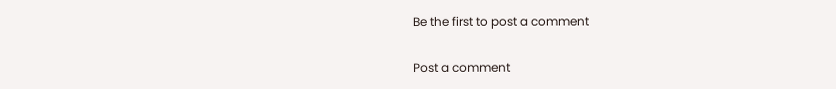Be the first to post a comment

Post a comment